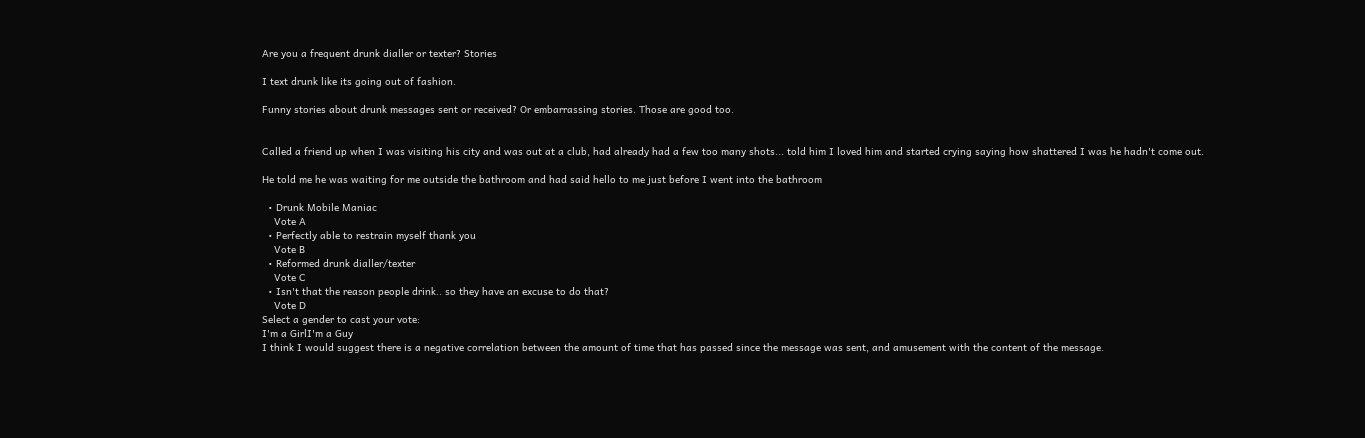Are you a frequent drunk dialler or texter? Stories

I text drunk like its going out of fashion.

Funny stories about drunk messages sent or received? Or embarrassing stories. Those are good too.


Called a friend up when I was visiting his city and was out at a club, had already had a few too many shots... told him I loved him and started crying saying how shattered I was he hadn't come out.

He told me he was waiting for me outside the bathroom and had said hello to me just before I went into the bathroom

  • Drunk Mobile Maniac
    Vote A
  • Perfectly able to restrain myself thank you
    Vote B
  • Reformed drunk dialler/texter
    Vote C
  • Isn't that the reason people drink.. so they have an excuse to do that?
    Vote D
Select a gender to cast your vote:
I'm a GirlI'm a Guy
I think I would suggest there is a negative correlation between the amount of time that has passed since the message was sent, and amusement with the content of the message.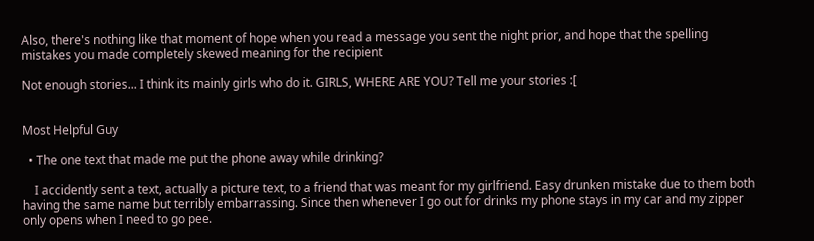Also, there's nothing like that moment of hope when you read a message you sent the night prior, and hope that the spelling mistakes you made completely skewed meaning for the recipient

Not enough stories... I think its mainly girls who do it. GIRLS, WHERE ARE YOU? Tell me your stories :[


Most Helpful Guy

  • The one text that made me put the phone away while drinking?

    I accidently sent a text, actually a picture text, to a friend that was meant for my girlfriend. Easy drunken mistake due to them both having the same name but terribly embarrassing. Since then whenever I go out for drinks my phone stays in my car and my zipper only opens when I need to go pee.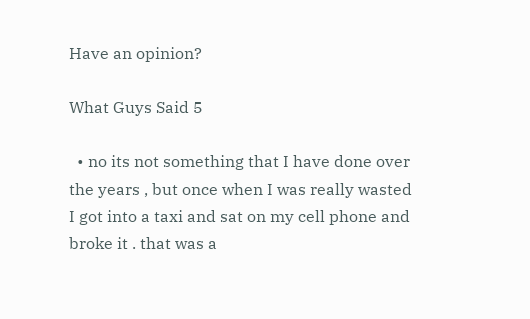Have an opinion?

What Guys Said 5

  • no its not something that I have done over the years , but once when I was really wasted I got into a taxi and sat on my cell phone and broke it . that was a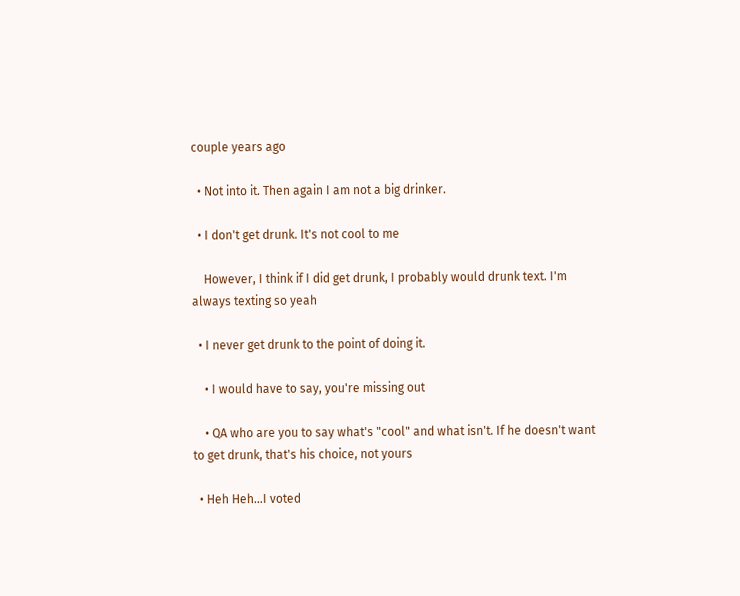couple years ago

  • Not into it. Then again I am not a big drinker.

  • I don't get drunk. It's not cool to me

    However, I think if I did get drunk, I probably would drunk text. I'm always texting so yeah

  • I never get drunk to the point of doing it.

    • I would have to say, you're missing out

    • QA who are you to say what's "cool" and what isn't. If he doesn't want to get drunk, that's his choice, not yours

  • Heh Heh...I voted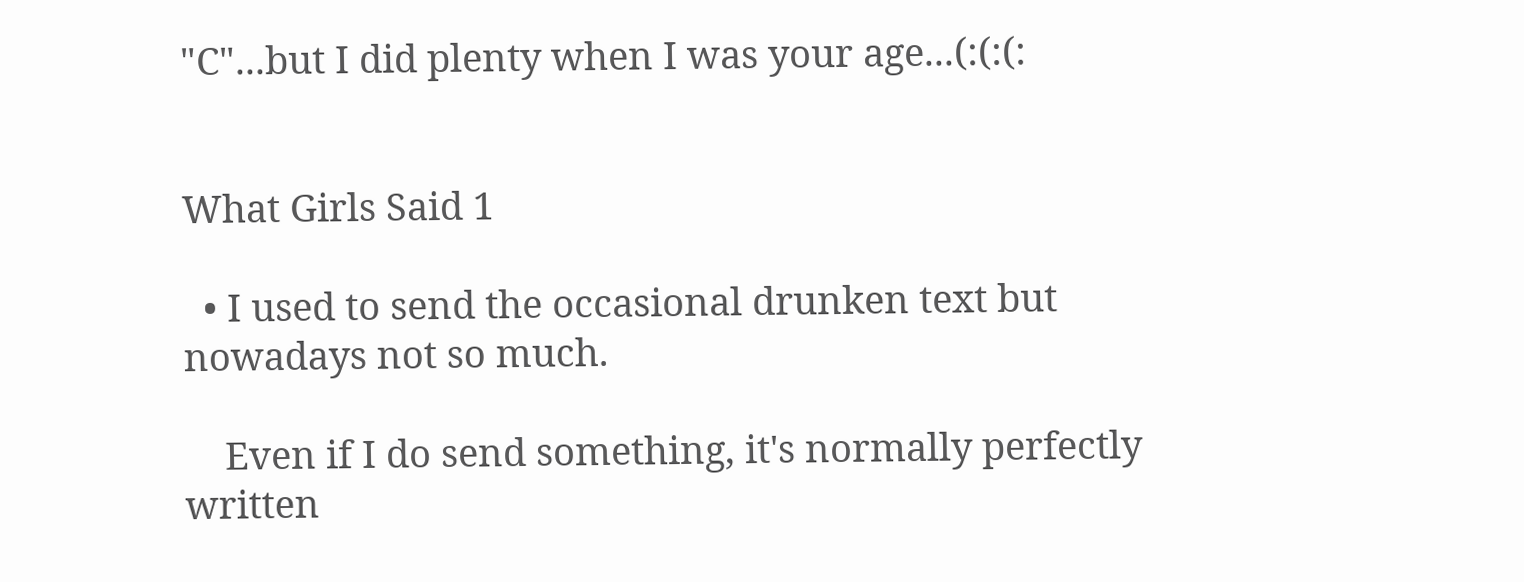"C"...but I did plenty when I was your age...(:(:(:


What Girls Said 1

  • I used to send the occasional drunken text but nowadays not so much.

    Even if I do send something, it's normally perfectly written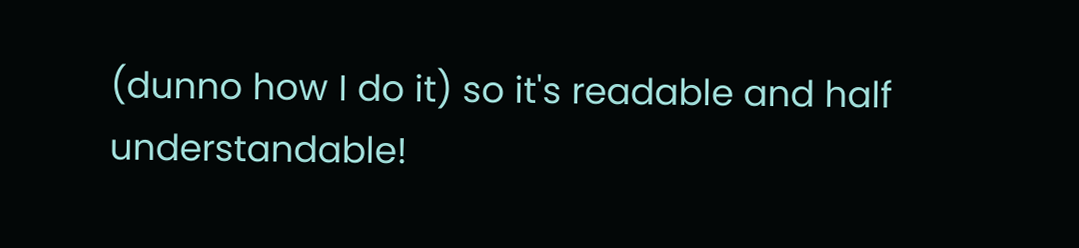(dunno how I do it) so it's readable and half understandable!